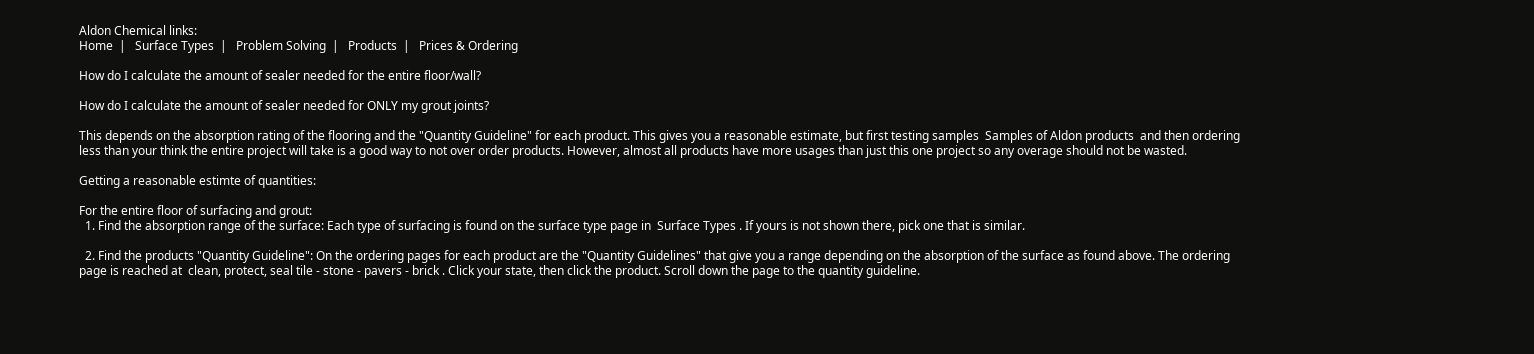Aldon Chemical links:
Home  |   Surface Types  |   Problem Solving  |   Products  |   Prices & Ordering

How do I calculate the amount of sealer needed for the entire floor/wall?

How do I calculate the amount of sealer needed for ONLY my grout joints?

This depends on the absorption rating of the flooring and the "Quantity Guideline" for each product. This gives you a reasonable estimate, but first testing samples  Samples of Aldon products  and then ordering less than your think the entire project will take is a good way to not over order products. However, almost all products have more usages than just this one project so any overage should not be wasted.

Getting a reasonable estimte of quantities:

For the entire floor of surfacing and grout:
  1. Find the absorption range of the surface: Each type of surfacing is found on the surface type page in  Surface Types . If yours is not shown there, pick one that is similar.

  2. Find the products "Quantity Guideline": On the ordering pages for each product are the "Quantity Guidelines" that give you a range depending on the absorption of the surface as found above. The ordering page is reached at  clean, protect, seal tile - stone - pavers - brick . Click your state, then click the product. Scroll down the page to the quantity guideline.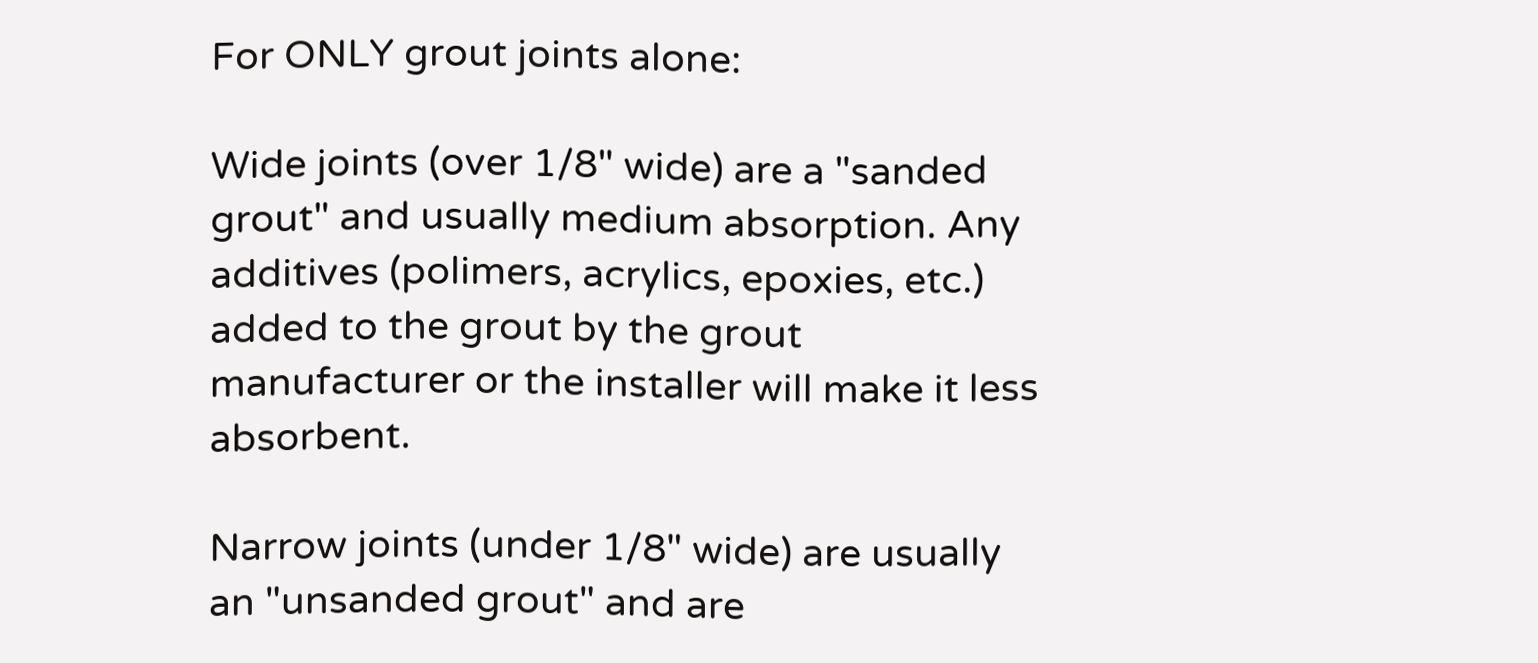For ONLY grout joints alone:

Wide joints (over 1/8" wide) are a "sanded grout" and usually medium absorption. Any additives (polimers, acrylics, epoxies, etc.) added to the grout by the grout manufacturer or the installer will make it less absorbent.

Narrow joints (under 1/8" wide) are usually an "unsanded grout" and are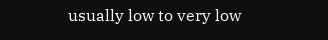usually low to very low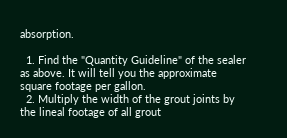absorption.

  1. Find the "Quantity Guideline" of the sealer as above. It will tell you the approximate square footage per gallon.
  2. Multiply the width of the grout joints by the lineal footage of all grout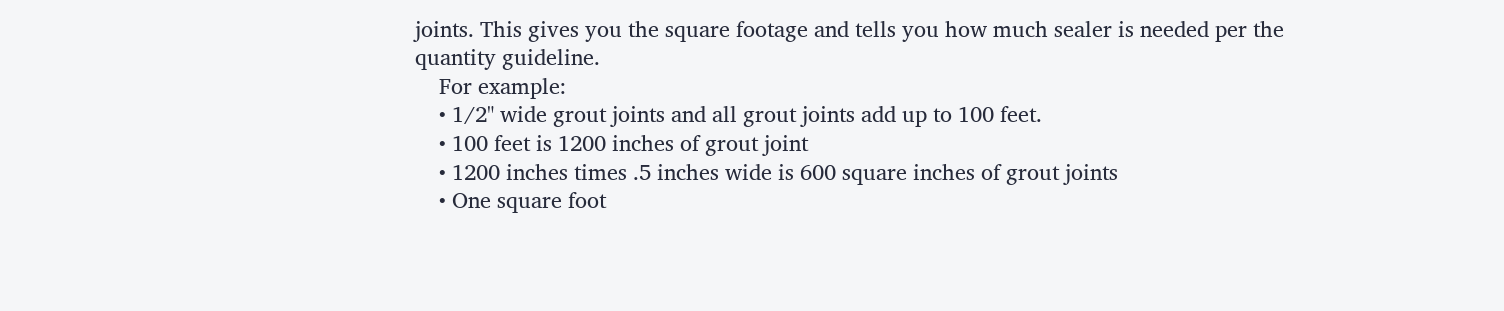joints. This gives you the square footage and tells you how much sealer is needed per the quantity guideline.
    For example:
    • 1/2" wide grout joints and all grout joints add up to 100 feet.
    • 100 feet is 1200 inches of grout joint
    • 1200 inches times .5 inches wide is 600 square inches of grout joints
    • One square foot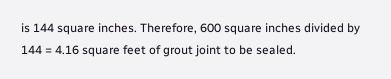is 144 square inches. Therefore, 600 square inches divided by 144 = 4.16 square feet of grout joint to be sealed.